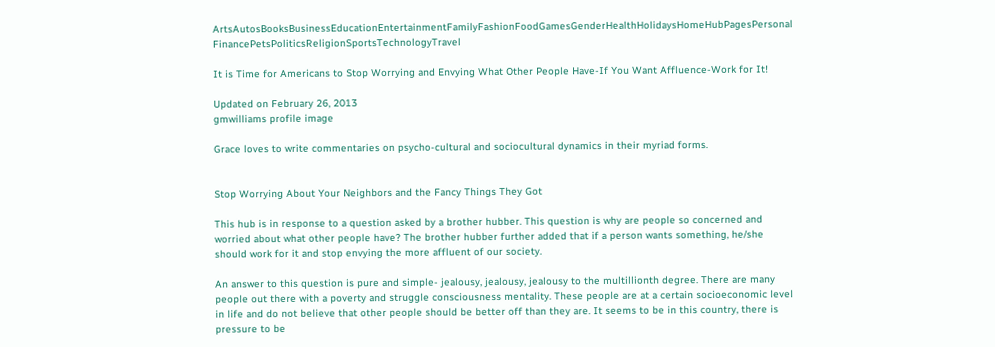ArtsAutosBooksBusinessEducationEntertainmentFamilyFashionFoodGamesGenderHealthHolidaysHomeHubPagesPersonal FinancePetsPoliticsReligionSportsTechnologyTravel

It is Time for Americans to Stop Worrying and Envying What Other People Have-If You Want Affluence-Work for It!

Updated on February 26, 2013
gmwilliams profile image

Grace loves to write commentaries on psycho-cultural and sociocultural dynamics in their myriad forms.


Stop Worrying About Your Neighbors and the Fancy Things They Got

This hub is in response to a question asked by a brother hubber. This question is why are people so concerned and worried about what other people have? The brother hubber further added that if a person wants something, he/she should work for it and stop envying the more affluent of our society.

An answer to this question is pure and simple- jealousy, jealousy, jealousy to the multillionth degree. There are many people out there with a poverty and struggle consciousness mentality. These people are at a certain socioeconomic level in life and do not believe that other people should be better off than they are. It seems to be in this country, there is pressure to be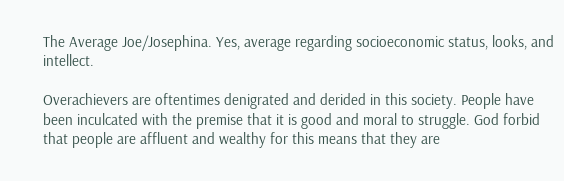The Average Joe/Josephina. Yes, average regarding socioeconomic status, looks, and intellect.

Overachievers are oftentimes denigrated and derided in this society. People have been inculcated with the premise that it is good and moral to struggle. God forbid that people are affluent and wealthy for this means that they are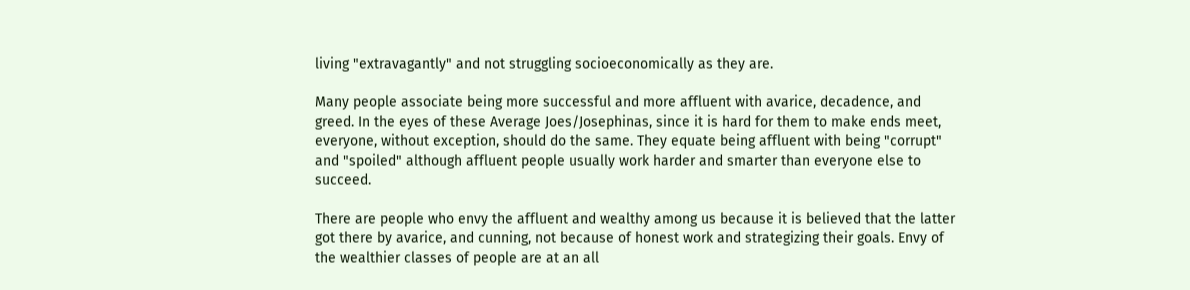living "extravagantly" and not struggling socioeconomically as they are.

Many people associate being more successful and more affluent with avarice, decadence, and greed. In the eyes of these Average Joes/Josephinas, since it is hard for them to make ends meet, everyone, without exception, should do the same. They equate being affluent with being "corrupt" and "spoiled" although affluent people usually work harder and smarter than everyone else to succeed.

There are people who envy the affluent and wealthy among us because it is believed that the latter got there by avarice, and cunning, not because of honest work and strategizing their goals. Envy of the wealthier classes of people are at an all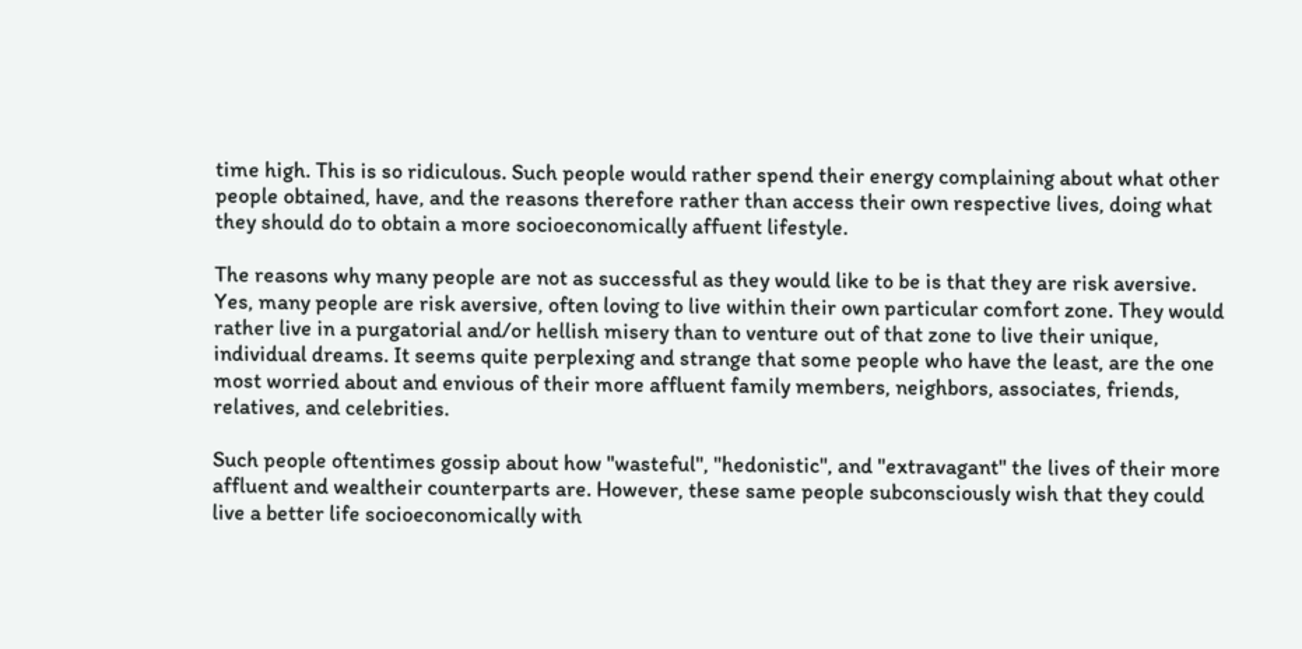time high. This is so ridiculous. Such people would rather spend their energy complaining about what other people obtained, have, and the reasons therefore rather than access their own respective lives, doing what they should do to obtain a more socioeconomically affuent lifestyle.

The reasons why many people are not as successful as they would like to be is that they are risk aversive. Yes, many people are risk aversive, often loving to live within their own particular comfort zone. They would rather live in a purgatorial and/or hellish misery than to venture out of that zone to live their unique, individual dreams. It seems quite perplexing and strange that some people who have the least, are the one most worried about and envious of their more affluent family members, neighbors, associates, friends, relatives, and celebrities.

Such people oftentimes gossip about how "wasteful", "hedonistic", and "extravagant" the lives of their more affluent and wealtheir counterparts are. However, these same people subconsciously wish that they could live a better life socioeconomically with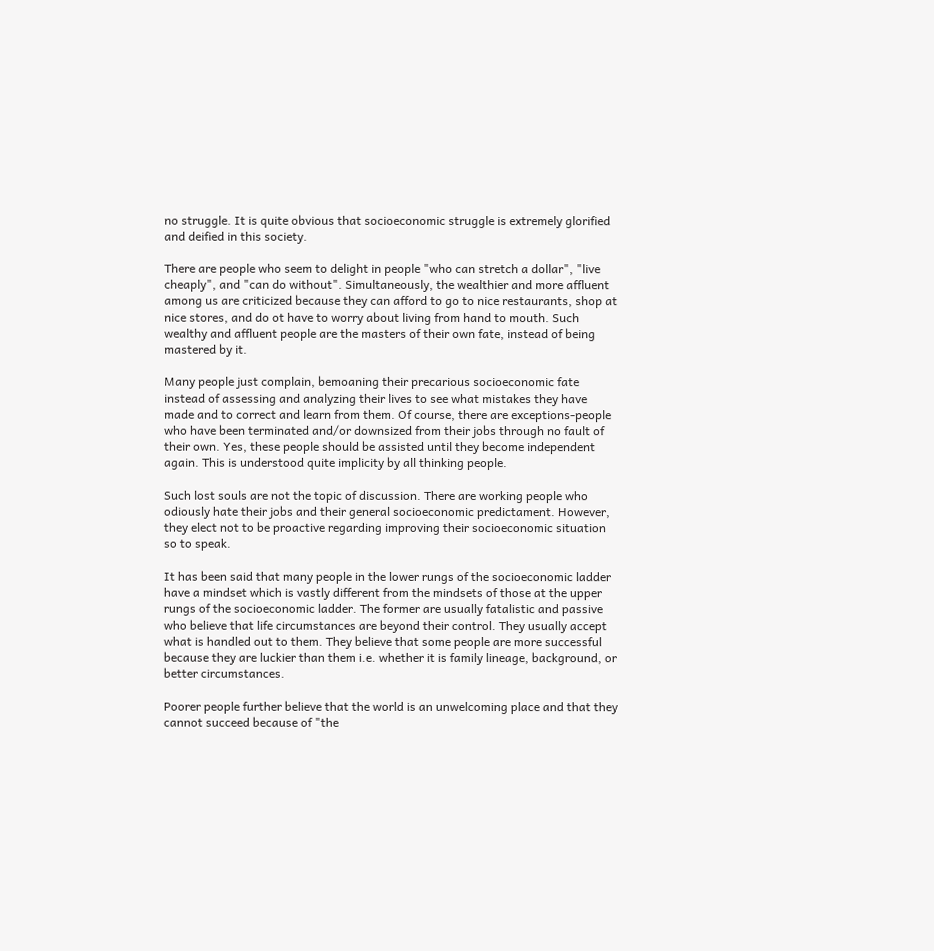no struggle. It is quite obvious that socioeconomic struggle is extremely glorified and deified in this society.

There are people who seem to delight in people "who can stretch a dollar", "live cheaply", and "can do without". Simultaneously, the wealthier and more affluent among us are criticized because they can afford to go to nice restaurants, shop at nice stores, and do ot have to worry about living from hand to mouth. Such wealthy and affluent people are the masters of their own fate, instead of being mastered by it.

Many people just complain, bemoaning their precarious socioeconomic fate instead of assessing and analyzing their lives to see what mistakes they have made and to correct and learn from them. Of course, there are exceptions-people who have been terminated and/or downsized from their jobs through no fault of their own. Yes, these people should be assisted until they become independent again. This is understood quite implicity by all thinking people.

Such lost souls are not the topic of discussion. There are working people who odiously hate their jobs and their general socioeconomic predictament. However, they elect not to be proactive regarding improving their socioeconomic situation so to speak.

It has been said that many people in the lower rungs of the socioeconomic ladder have a mindset which is vastly different from the mindsets of those at the upper rungs of the socioeconomic ladder. The former are usually fatalistic and passive who believe that life circumstances are beyond their control. They usually accept what is handled out to them. They believe that some people are more successful because they are luckier than them i.e. whether it is family lineage, background, or better circumstances.

Poorer people further believe that the world is an unwelcoming place and that they cannot succeed because of "the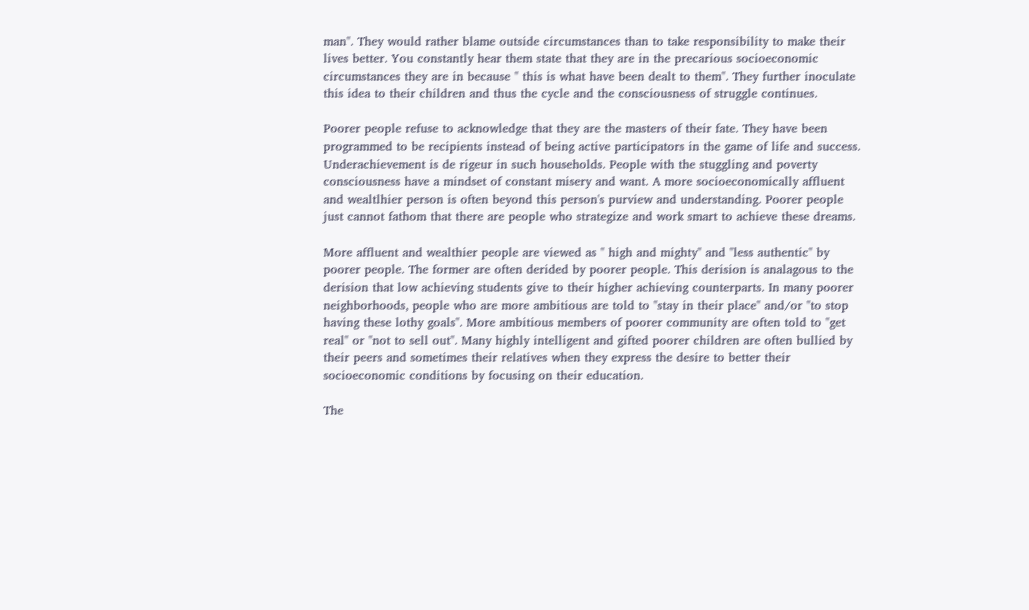man". They would rather blame outside circumstances than to take responsibility to make their lives better. You constantly hear them state that they are in the precarious socioeconomic circumstances they are in because " this is what have been dealt to them". They further inoculate this idea to their children and thus the cycle and the consciousness of struggle continues.

Poorer people refuse to acknowledge that they are the masters of their fate. They have been programmed to be recipients instead of being active participators in the game of life and success. Underachievement is de rigeur in such households. People with the stuggling and poverty consciousness have a mindset of constant misery and want. A more socioeconomically affluent and wealtlhier person is often beyond this person's purview and understanding. Poorer people just cannot fathom that there are people who strategize and work smart to achieve these dreams.

More affluent and wealthier people are viewed as " high and mighty" and "less authentic" by poorer people. The former are often derided by poorer people. This derision is analagous to the derision that low achieving students give to their higher achieving counterparts. In many poorer neighborhoods, people who are more ambitious are told to "stay in their place" and/or "to stop having these lothy goals". More ambitious members of poorer community are often told to "get real" or "not to sell out". Many highly intelligent and gifted poorer children are often bullied by their peers and sometimes their relatives when they express the desire to better their socioeconomic conditions by focusing on their education.

The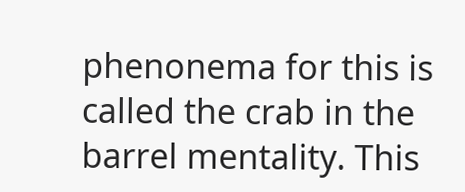phenonema for this is called the crab in the barrel mentality. This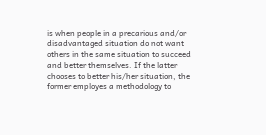is when people in a precarious and/or disadvantaged situation do not want others in the same situation to succeed and better themselves. If the latter chooses to better his/her situation, the former employes a methodology to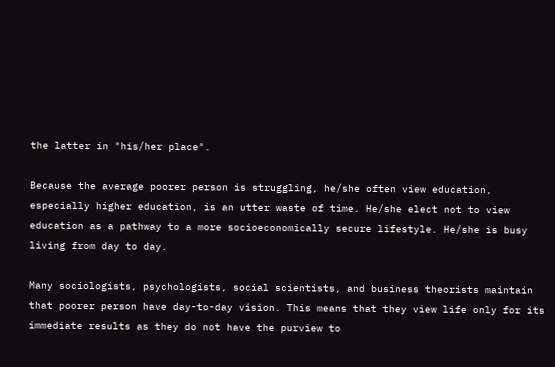the latter in "his/her place".

Because the average poorer person is struggling, he/she often view education, especially higher education, is an utter waste of time. He/she elect not to view education as a pathway to a more socioeconomically secure lifestyle. He/she is busy living from day to day.

Many sociologists, psychologists, social scientists, and business theorists maintain that poorer person have day-to-day vision. This means that they view life only for its immediate results as they do not have the purview to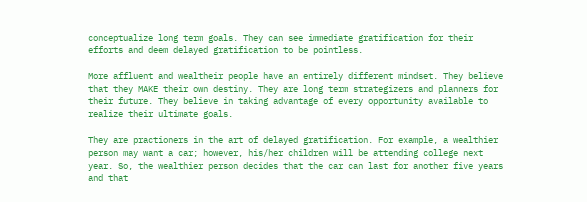conceptualize long term goals. They can see immediate gratification for their efforts and deem delayed gratification to be pointless.

More affluent and wealtheir people have an entirely different mindset. They believe that they MAKE their own destiny. They are long term strategizers and planners for their future. They believe in taking advantage of every opportunity available to realize their ultimate goals.

They are practioners in the art of delayed gratification. For example, a wealthier person may want a car; however, his/her children will be attending college next year. So, the wealthier person decides that the car can last for another five years and that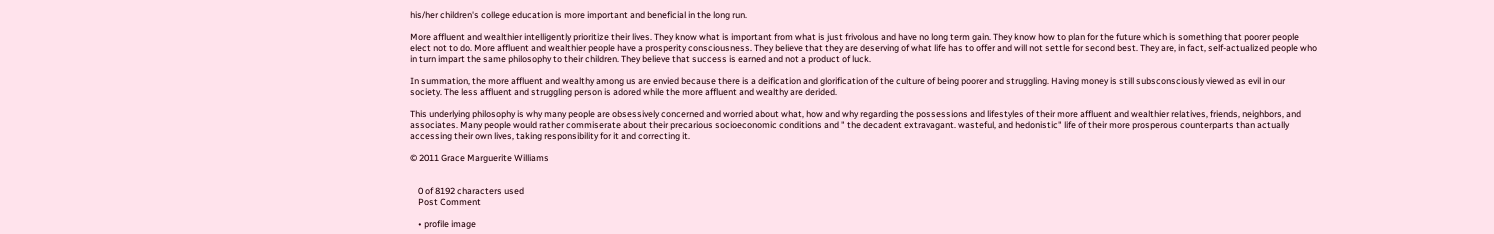his/her children's college education is more important and beneficial in the long run.

More affluent and wealthier intelligently prioritize their lives. They know what is important from what is just frivolous and have no long term gain. They know how to plan for the future which is something that poorer people elect not to do. More affluent and wealthier people have a prosperity consciousness. They believe that they are deserving of what life has to offer and will not settle for second best. They are, in fact, self-actualized people who in turn impart the same philosophy to their children. They believe that success is earned and not a product of luck.

In summation, the more affluent and wealthy among us are envied because there is a deification and glorification of the culture of being poorer and struggling. Having money is still subsconsciously viewed as evil in our society. The less affluent and struggling person is adored while the more affluent and wealthy are derided.

This underlying philosophy is why many people are obsessively concerned and worried about what, how and why regarding the possessions and lifestyles of their more affluent and wealthier relatives, friends, neighbors, and associates. Many people would rather commiserate about their precarious socioeconomic conditions and " the decadent extravagant. wasteful, and hedonistic" life of their more prosperous counterparts than actually accessing their own lives, taking responsibility for it and correcting it.

© 2011 Grace Marguerite Williams


    0 of 8192 characters used
    Post Comment

    • profile image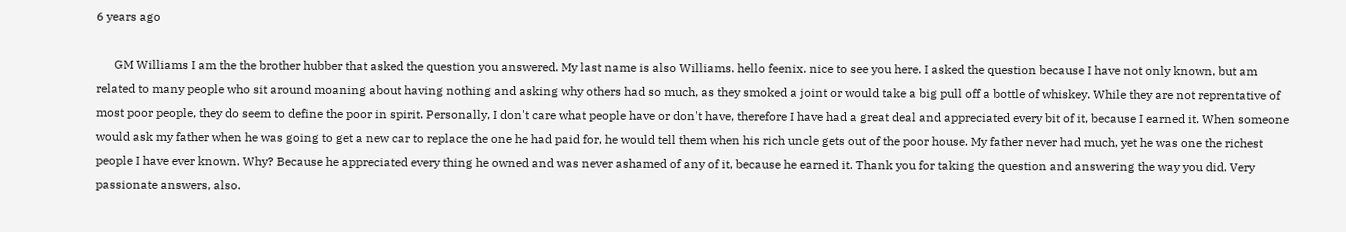6 years ago

      GM Williams I am the the brother hubber that asked the question you answered. My last name is also Williams. hello feenix. nice to see you here. I asked the question because I have not only known, but am related to many people who sit around moaning about having nothing and asking why others had so much, as they smoked a joint or would take a big pull off a bottle of whiskey. While they are not reprentative of most poor people, they do seem to define the poor in spirit. Personally, I don't care what people have or don't have, therefore I have had a great deal and appreciated every bit of it, because I earned it. When someone would ask my father when he was going to get a new car to replace the one he had paid for, he would tell them when his rich uncle gets out of the poor house. My father never had much, yet he was one the richest people I have ever known. Why? Because he appreciated every thing he owned and was never ashamed of any of it, because he earned it. Thank you for taking the question and answering the way you did. Very passionate answers, also.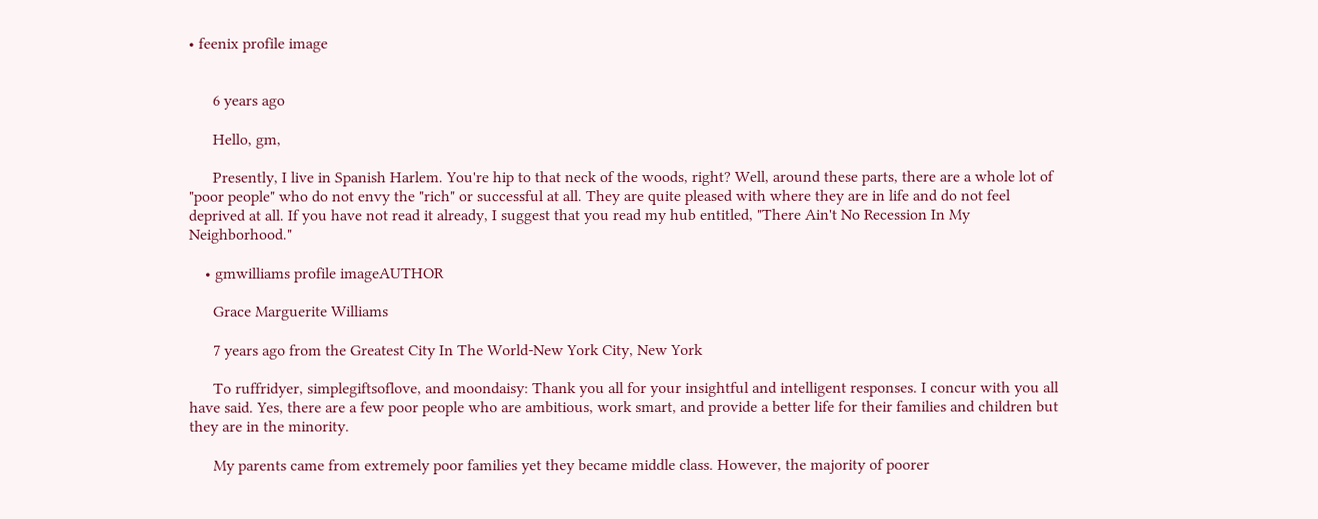• feenix profile image


      6 years ago

      Hello, gm,

      Presently, I live in Spanish Harlem. You're hip to that neck of the woods, right? Well, around these parts, there are a whole lot of "poor people" who do not envy the "rich" or successful at all. They are quite pleased with where they are in life and do not feel deprived at all. If you have not read it already, I suggest that you read my hub entitled, "There Ain't No Recession In My Neighborhood."

    • gmwilliams profile imageAUTHOR

      Grace Marguerite Williams

      7 years ago from the Greatest City In The World-New York City, New York

      To ruffridyer, simplegiftsoflove, and moondaisy: Thank you all for your insightful and intelligent responses. I concur with you all have said. Yes, there are a few poor people who are ambitious, work smart, and provide a better life for their families and children but they are in the minority.

      My parents came from extremely poor families yet they became middle class. However, the majority of poorer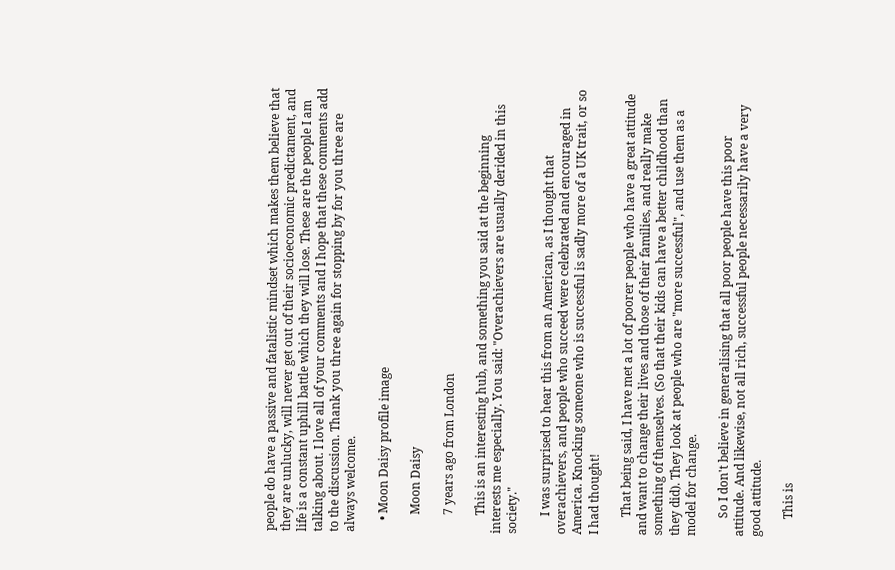people do have a passive and fatalistic mindset which makes them believe that they are unlucky, will never get out of their socioeconomic predictament, and life is a constant uphill battle which they will lose. These are the people I am talking about. I love all of your comments and I hope that these comments add to the discussion. Thank you three again for stopping by for you three are always welcome.

    • Moon Daisy profile image

      Moon Daisy

      7 years ago from London

      This is an interesting hub, and something you said at the beginning interests me especially. You said: "Overachievers are usually derided in this society."

      I was surprised to hear this from an American, as I thought that overachievers, and people who succeed were celebrated and encouraged in America. Knocking someone who is successful is sadly more of a UK trait, or so I had thought!

      That being said, I have met a lot of poorer people who have a great attitude and want to change their lives and those of their families, and really make something of themselves. (So that their kids can have a better childhood than they did). They look at people who are "more successful", and use them as a model for change.

      So I don't believe in generalising that all poor people have this poor attitude. And likewise, not all rich, successful people necessarily have a very good attitude.

      This is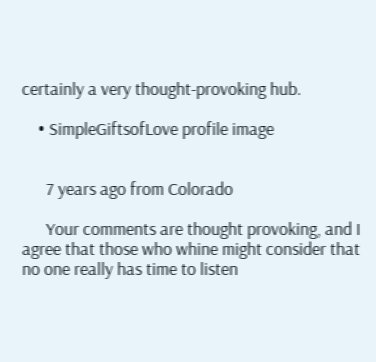certainly a very thought-provoking hub.

    • SimpleGiftsofLove profile image


      7 years ago from Colorado

      Your comments are thought provoking, and I agree that those who whine might consider that no one really has time to listen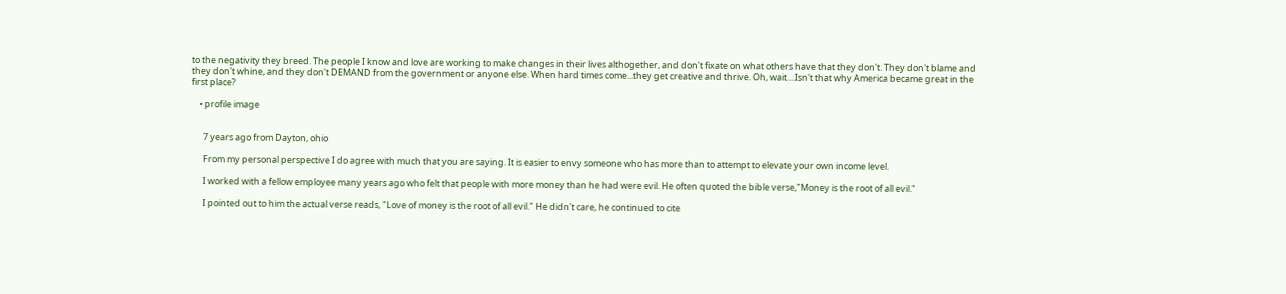to the negativity they breed. The people I know and love are working to make changes in their lives althogether, and don't fixate on what others have that they don't. They don't blame and they don't whine, and they don't DEMAND from the government or anyone else. When hard times come...they get creative and thrive. Oh, wait....Isn't that why America became great in the first place?

    • profile image


      7 years ago from Dayton, ohio

      From my personal perspective I do agree with much that you are saying. It is easier to envy someone who has more than to attempt to elevate your own income level.

      I worked with a fellow employee many years ago who felt that people with more money than he had were evil. He often quoted the bible verse,"Money is the root of all evil."

      I pointed out to him the actual verse reads, "Love of money is the root of all evil." He didn't care, he continued to cite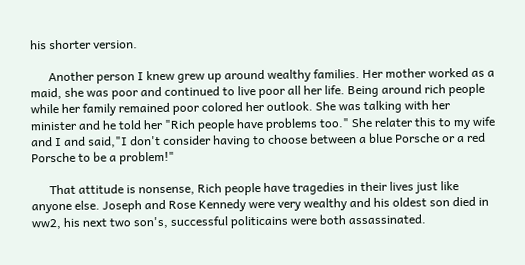his shorter version.

      Another person I knew grew up around wealthy families. Her mother worked as a maid, she was poor and continued to live poor all her life. Being around rich people while her family remained poor colored her outlook. She was talking with her minister and he told her "Rich people have problems too." She relater this to my wife and I and said,"I don't consider having to choose between a blue Porsche or a red Porsche to be a problem!"

      That attitude is nonsense, Rich people have tragedies in their lives just like anyone else. Joseph and Rose Kennedy were very wealthy and his oldest son died in ww2, his next two son's, successful politicains were both assassinated.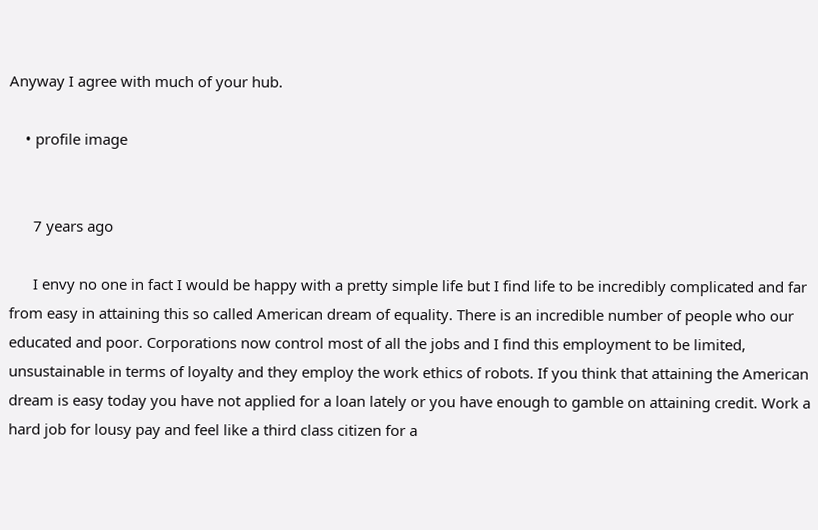Anyway I agree with much of your hub.

    • profile image


      7 years ago

      I envy no one in fact I would be happy with a pretty simple life but I find life to be incredibly complicated and far from easy in attaining this so called American dream of equality. There is an incredible number of people who our educated and poor. Corporations now control most of all the jobs and I find this employment to be limited, unsustainable in terms of loyalty and they employ the work ethics of robots. If you think that attaining the American dream is easy today you have not applied for a loan lately or you have enough to gamble on attaining credit. Work a hard job for lousy pay and feel like a third class citizen for a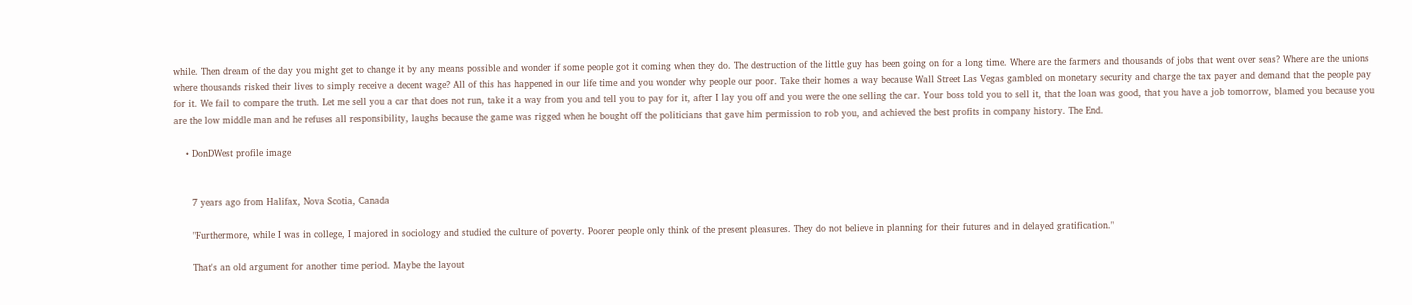while. Then dream of the day you might get to change it by any means possible and wonder if some people got it coming when they do. The destruction of the little guy has been going on for a long time. Where are the farmers and thousands of jobs that went over seas? Where are the unions where thousands risked their lives to simply receive a decent wage? All of this has happened in our life time and you wonder why people our poor. Take their homes a way because Wall Street Las Vegas gambled on monetary security and charge the tax payer and demand that the people pay for it. We fail to compare the truth. Let me sell you a car that does not run, take it a way from you and tell you to pay for it, after I lay you off and you were the one selling the car. Your boss told you to sell it, that the loan was good, that you have a job tomorrow, blamed you because you are the low middle man and he refuses all responsibility, laughs because the game was rigged when he bought off the politicians that gave him permission to rob you, and achieved the best profits in company history. The End.

    • DonDWest profile image


      7 years ago from Halifax, Nova Scotia, Canada

      "Furthermore, while I was in college, I majored in sociology and studied the culture of poverty. Poorer people only think of the present pleasures. They do not believe in planning for their futures and in delayed gratification."

      That's an old argument for another time period. Maybe the layout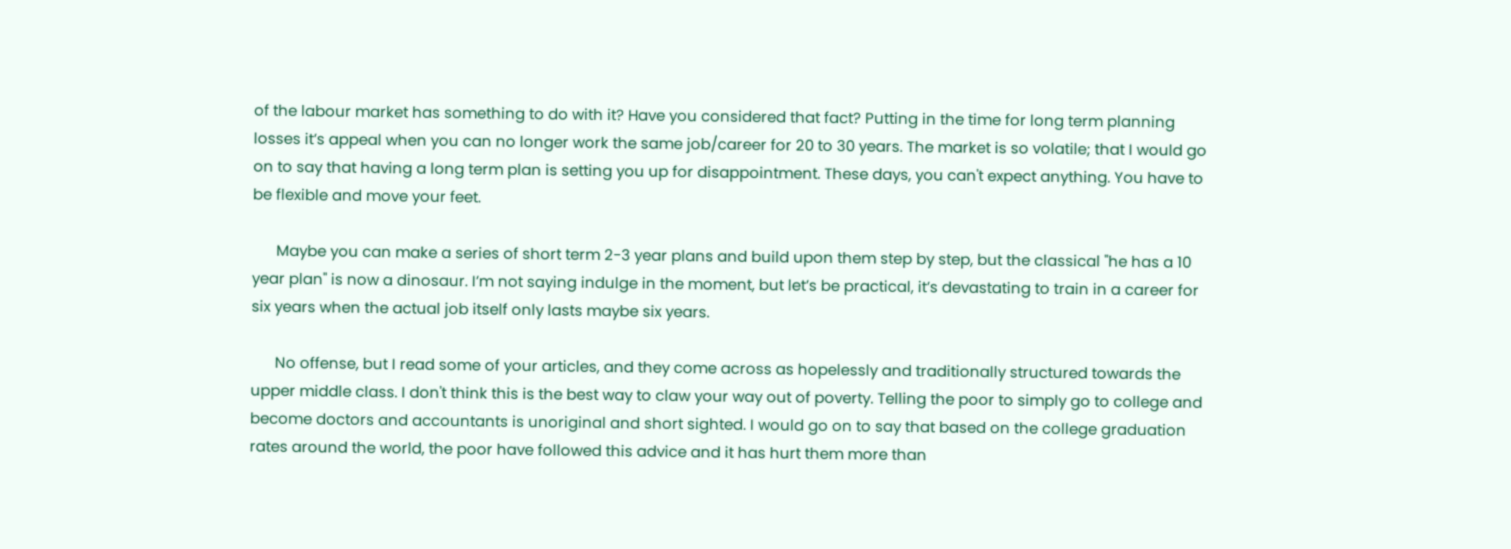of the labour market has something to do with it? Have you considered that fact? Putting in the time for long term planning losses it’s appeal when you can no longer work the same job/career for 20 to 30 years. The market is so volatile; that I would go on to say that having a long term plan is setting you up for disappointment. These days, you can't expect anything. You have to be flexible and move your feet.

      Maybe you can make a series of short term 2-3 year plans and build upon them step by step, but the classical "he has a 10 year plan" is now a dinosaur. I’m not saying indulge in the moment, but let’s be practical, it’s devastating to train in a career for six years when the actual job itself only lasts maybe six years.

      No offense, but I read some of your articles, and they come across as hopelessly and traditionally structured towards the upper middle class. I don't think this is the best way to claw your way out of poverty. Telling the poor to simply go to college and become doctors and accountants is unoriginal and short sighted. I would go on to say that based on the college graduation rates around the world, the poor have followed this advice and it has hurt them more than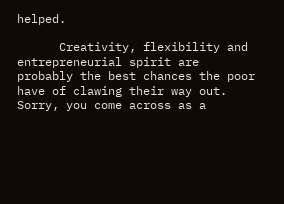helped.

      Creativity, flexibility and entrepreneurial spirit are probably the best chances the poor have of clawing their way out. Sorry, you come across as a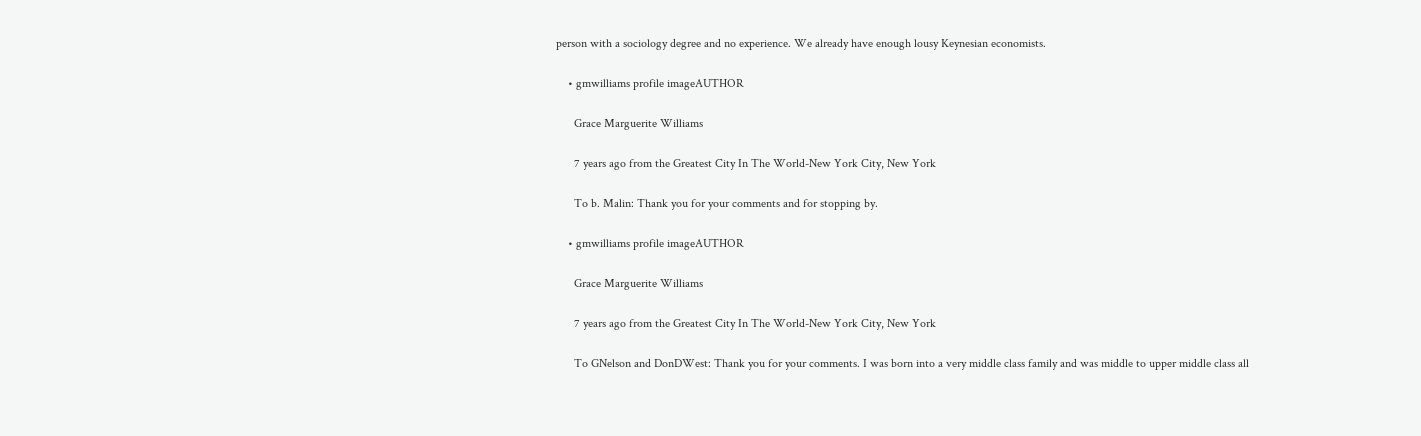person with a sociology degree and no experience. We already have enough lousy Keynesian economists.

    • gmwilliams profile imageAUTHOR

      Grace Marguerite Williams

      7 years ago from the Greatest City In The World-New York City, New York

      To b. Malin: Thank you for your comments and for stopping by.

    • gmwilliams profile imageAUTHOR

      Grace Marguerite Williams

      7 years ago from the Greatest City In The World-New York City, New York

      To GNelson and DonDWest: Thank you for your comments. I was born into a very middle class family and was middle to upper middle class all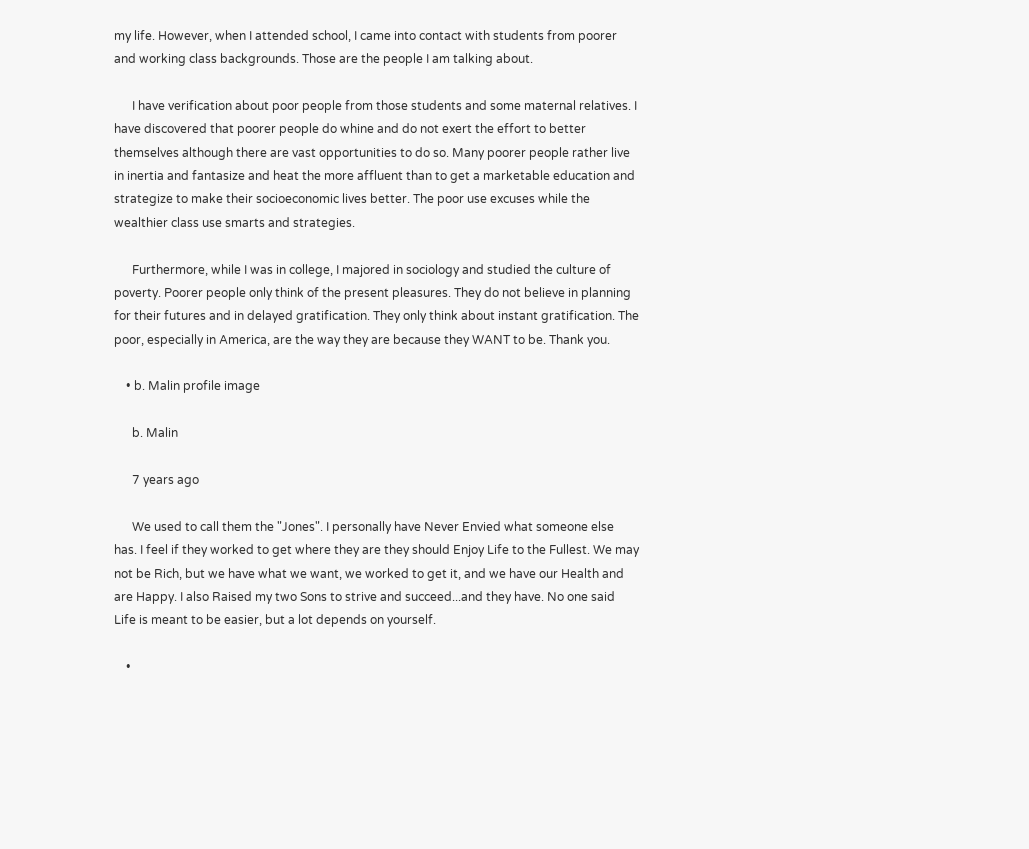my life. However, when I attended school, I came into contact with students from poorer and working class backgrounds. Those are the people I am talking about.

      I have verification about poor people from those students and some maternal relatives. I have discovered that poorer people do whine and do not exert the effort to better themselves although there are vast opportunities to do so. Many poorer people rather live in inertia and fantasize and heat the more affluent than to get a marketable education and strategize to make their socioeconomic lives better. The poor use excuses while the wealthier class use smarts and strategies.

      Furthermore, while I was in college, I majored in sociology and studied the culture of poverty. Poorer people only think of the present pleasures. They do not believe in planning for their futures and in delayed gratification. They only think about instant gratification. The poor, especially in America, are the way they are because they WANT to be. Thank you.

    • b. Malin profile image

      b. Malin

      7 years ago

      We used to call them the "Jones". I personally have Never Envied what someone else has. I feel if they worked to get where they are they should Enjoy Life to the Fullest. We may not be Rich, but we have what we want, we worked to get it, and we have our Health and are Happy. I also Raised my two Sons to strive and succeed...and they have. No one said Life is meant to be easier, but a lot depends on yourself.

    •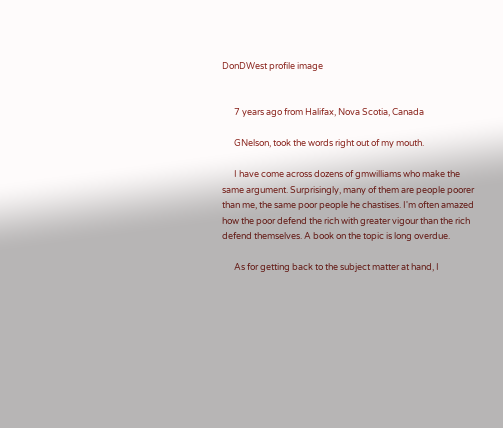DonDWest profile image


      7 years ago from Halifax, Nova Scotia, Canada

      GNelson, took the words right out of my mouth.

      I have come across dozens of gmwilliams who make the same argument. Surprisingly, many of them are people poorer than me, the same poor people he chastises. I'm often amazed how the poor defend the rich with greater vigour than the rich defend themselves. A book on the topic is long overdue.

      As for getting back to the subject matter at hand, I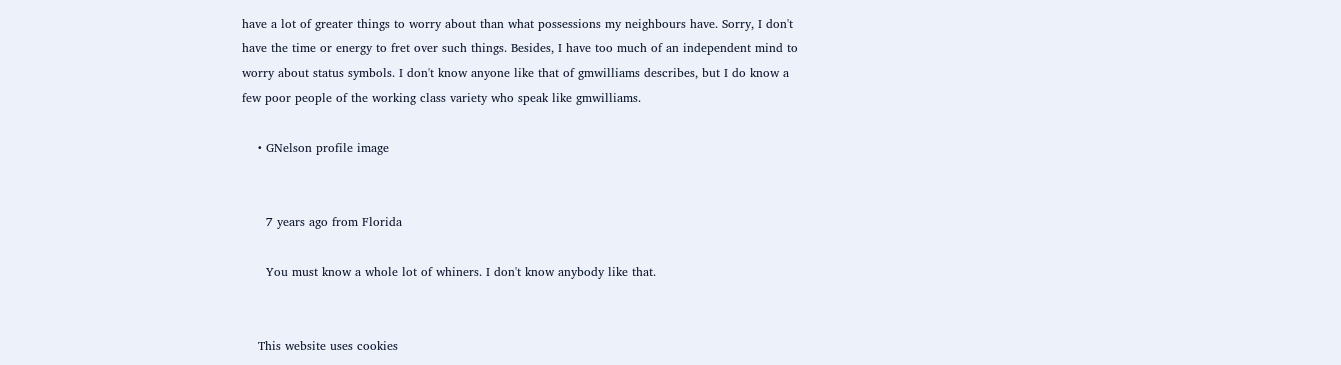have a lot of greater things to worry about than what possessions my neighbours have. Sorry, I don't have the time or energy to fret over such things. Besides, I have too much of an independent mind to worry about status symbols. I don't know anyone like that of gmwilliams describes, but I do know a few poor people of the working class variety who speak like gmwilliams.

    • GNelson profile image


      7 years ago from Florida

      You must know a whole lot of whiners. I don't know anybody like that.


    This website uses cookies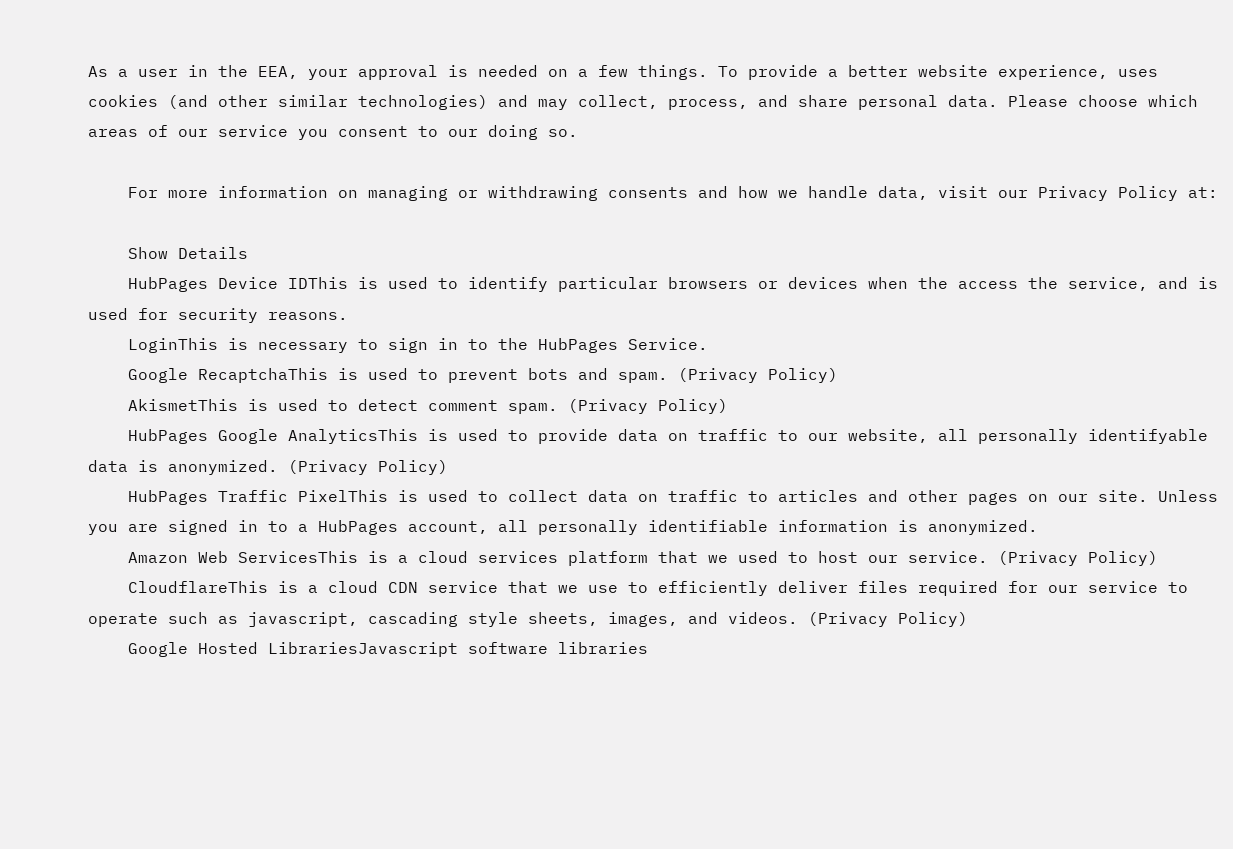As a user in the EEA, your approval is needed on a few things. To provide a better website experience, uses cookies (and other similar technologies) and may collect, process, and share personal data. Please choose which areas of our service you consent to our doing so.

    For more information on managing or withdrawing consents and how we handle data, visit our Privacy Policy at:

    Show Details
    HubPages Device IDThis is used to identify particular browsers or devices when the access the service, and is used for security reasons.
    LoginThis is necessary to sign in to the HubPages Service.
    Google RecaptchaThis is used to prevent bots and spam. (Privacy Policy)
    AkismetThis is used to detect comment spam. (Privacy Policy)
    HubPages Google AnalyticsThis is used to provide data on traffic to our website, all personally identifyable data is anonymized. (Privacy Policy)
    HubPages Traffic PixelThis is used to collect data on traffic to articles and other pages on our site. Unless you are signed in to a HubPages account, all personally identifiable information is anonymized.
    Amazon Web ServicesThis is a cloud services platform that we used to host our service. (Privacy Policy)
    CloudflareThis is a cloud CDN service that we use to efficiently deliver files required for our service to operate such as javascript, cascading style sheets, images, and videos. (Privacy Policy)
    Google Hosted LibrariesJavascript software libraries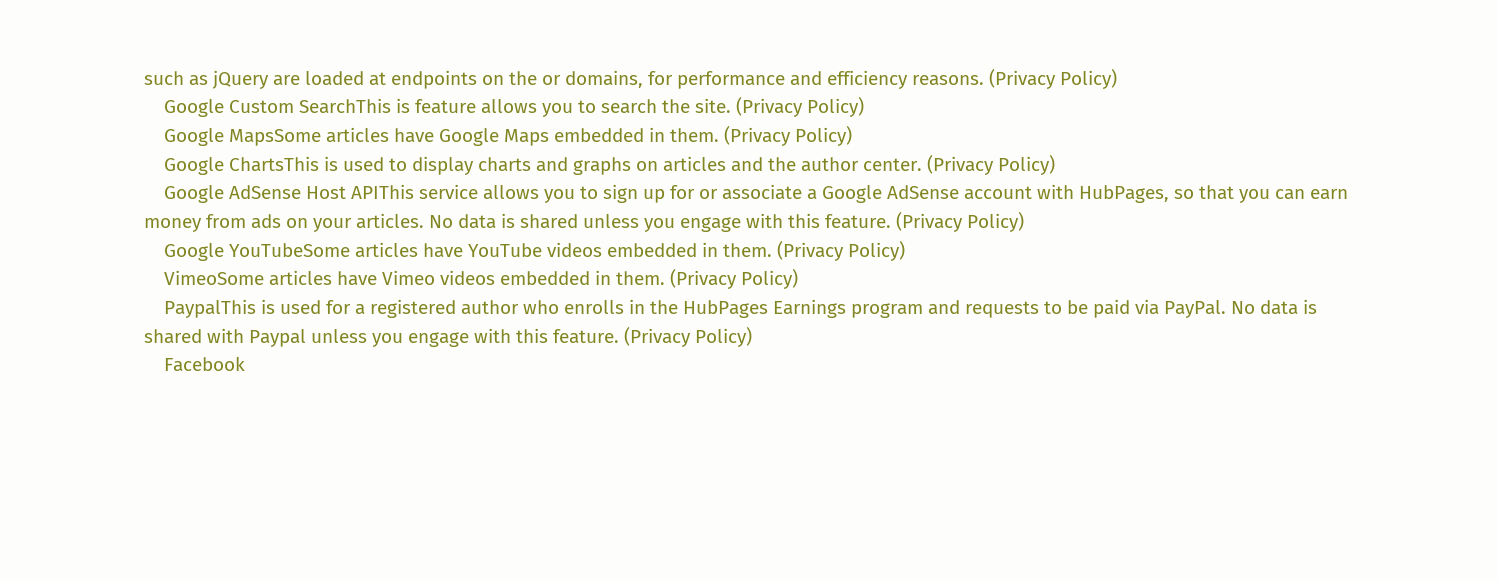such as jQuery are loaded at endpoints on the or domains, for performance and efficiency reasons. (Privacy Policy)
    Google Custom SearchThis is feature allows you to search the site. (Privacy Policy)
    Google MapsSome articles have Google Maps embedded in them. (Privacy Policy)
    Google ChartsThis is used to display charts and graphs on articles and the author center. (Privacy Policy)
    Google AdSense Host APIThis service allows you to sign up for or associate a Google AdSense account with HubPages, so that you can earn money from ads on your articles. No data is shared unless you engage with this feature. (Privacy Policy)
    Google YouTubeSome articles have YouTube videos embedded in them. (Privacy Policy)
    VimeoSome articles have Vimeo videos embedded in them. (Privacy Policy)
    PaypalThis is used for a registered author who enrolls in the HubPages Earnings program and requests to be paid via PayPal. No data is shared with Paypal unless you engage with this feature. (Privacy Policy)
    Facebook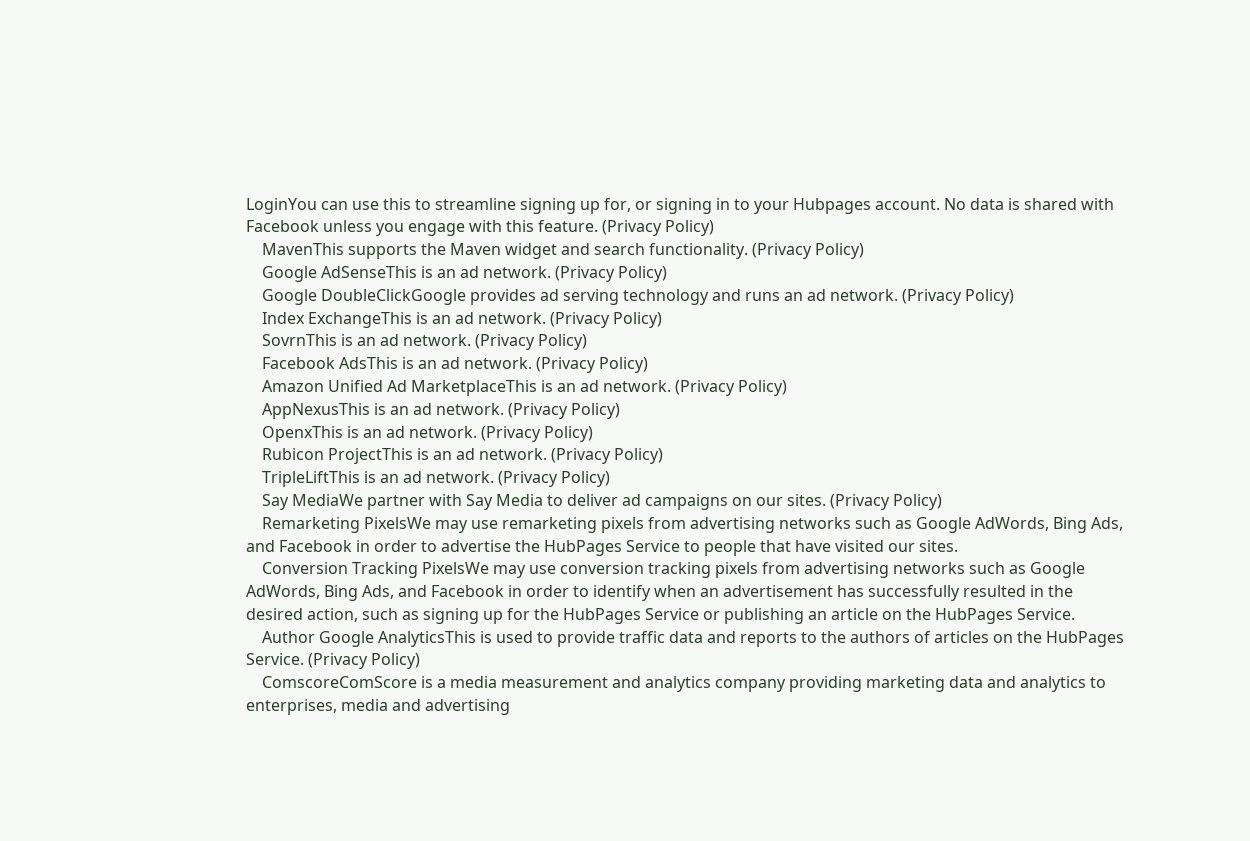LoginYou can use this to streamline signing up for, or signing in to your Hubpages account. No data is shared with Facebook unless you engage with this feature. (Privacy Policy)
    MavenThis supports the Maven widget and search functionality. (Privacy Policy)
    Google AdSenseThis is an ad network. (Privacy Policy)
    Google DoubleClickGoogle provides ad serving technology and runs an ad network. (Privacy Policy)
    Index ExchangeThis is an ad network. (Privacy Policy)
    SovrnThis is an ad network. (Privacy Policy)
    Facebook AdsThis is an ad network. (Privacy Policy)
    Amazon Unified Ad MarketplaceThis is an ad network. (Privacy Policy)
    AppNexusThis is an ad network. (Privacy Policy)
    OpenxThis is an ad network. (Privacy Policy)
    Rubicon ProjectThis is an ad network. (Privacy Policy)
    TripleLiftThis is an ad network. (Privacy Policy)
    Say MediaWe partner with Say Media to deliver ad campaigns on our sites. (Privacy Policy)
    Remarketing PixelsWe may use remarketing pixels from advertising networks such as Google AdWords, Bing Ads, and Facebook in order to advertise the HubPages Service to people that have visited our sites.
    Conversion Tracking PixelsWe may use conversion tracking pixels from advertising networks such as Google AdWords, Bing Ads, and Facebook in order to identify when an advertisement has successfully resulted in the desired action, such as signing up for the HubPages Service or publishing an article on the HubPages Service.
    Author Google AnalyticsThis is used to provide traffic data and reports to the authors of articles on the HubPages Service. (Privacy Policy)
    ComscoreComScore is a media measurement and analytics company providing marketing data and analytics to enterprises, media and advertising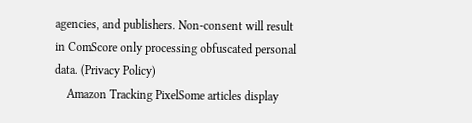agencies, and publishers. Non-consent will result in ComScore only processing obfuscated personal data. (Privacy Policy)
    Amazon Tracking PixelSome articles display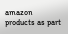amazon products as part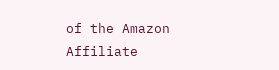of the Amazon Affiliate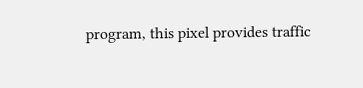program, this pixel provides traffic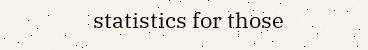statistics for those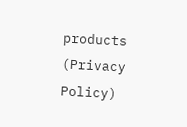products (Privacy Policy)